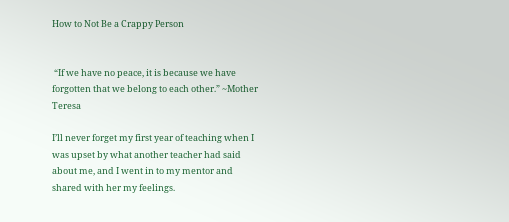How to Not Be a Crappy Person


 “If we have no peace, it is because we have forgotten that we belong to each other.” ~Mother Teresa

I’ll never forget my first year of teaching when I was upset by what another teacher had said about me, and I went in to my mentor and shared with her my feelings.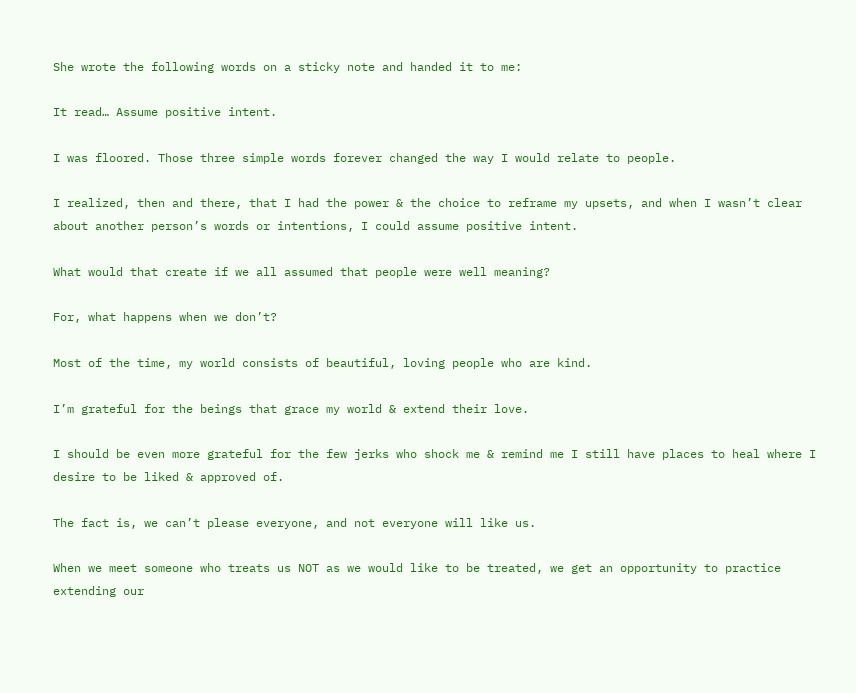She wrote the following words on a sticky note and handed it to me:

It read… Assume positive intent.

I was floored. Those three simple words forever changed the way I would relate to people.

I realized, then and there, that I had the power & the choice to reframe my upsets, and when I wasn’t clear about another person’s words or intentions, I could assume positive intent.

What would that create if we all assumed that people were well meaning?

For, what happens when we don’t?

Most of the time, my world consists of beautiful, loving people who are kind.

I’m grateful for the beings that grace my world & extend their love.

I should be even more grateful for the few jerks who shock me & remind me I still have places to heal where I desire to be liked & approved of.

The fact is, we can’t please everyone, and not everyone will like us.

When we meet someone who treats us NOT as we would like to be treated, we get an opportunity to practice extending our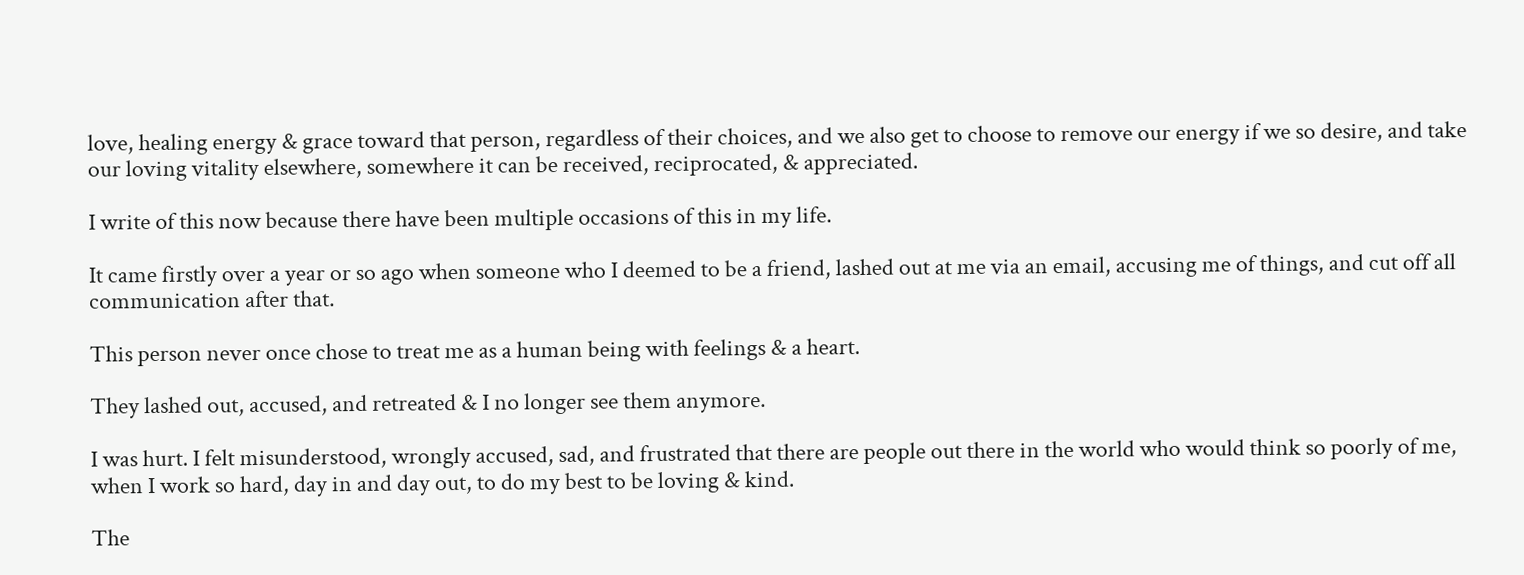love, healing energy & grace toward that person, regardless of their choices, and we also get to choose to remove our energy if we so desire, and take our loving vitality elsewhere, somewhere it can be received, reciprocated, & appreciated.

I write of this now because there have been multiple occasions of this in my life.

It came firstly over a year or so ago when someone who I deemed to be a friend, lashed out at me via an email, accusing me of things, and cut off all communication after that.

This person never once chose to treat me as a human being with feelings & a heart.

They lashed out, accused, and retreated & I no longer see them anymore.

I was hurt. I felt misunderstood, wrongly accused, sad, and frustrated that there are people out there in the world who would think so poorly of me, when I work so hard, day in and day out, to do my best to be loving & kind.

The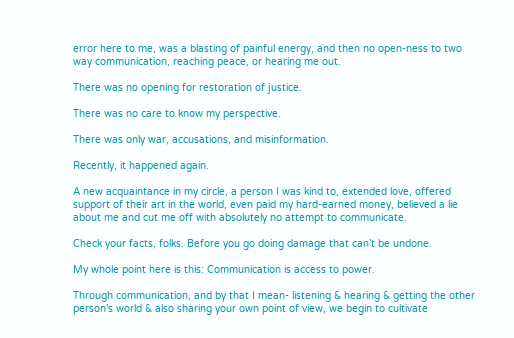error here to me, was a blasting of painful energy, and then no open-ness to two way communication, reaching peace, or hearing me out.

There was no opening for restoration of justice.

There was no care to know my perspective.

There was only war, accusations, and misinformation.

Recently, it happened again.

A new acquaintance in my circle, a person I was kind to, extended love, offered support of their art in the world, even paid my hard-earned money, believed a lie about me and cut me off with absolutely no attempt to communicate.

Check your facts, folks. Before you go doing damage that can’t be undone.

My whole point here is this: Communication is access to power.

Through communication, and by that I mean- listening & hearing & getting the other person’s world & also sharing your own point of view, we begin to cultivate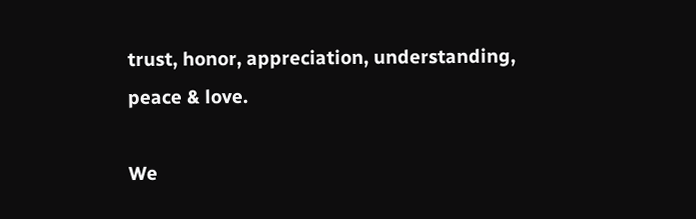trust, honor, appreciation, understanding, peace & love.

We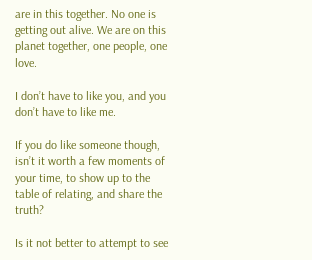are in this together. No one is getting out alive. We are on this planet together, one people, one love.

I don’t have to like you, and you don’t have to like me.

If you do like someone though, isn’t it worth a few moments of your time, to show up to the table of relating, and share the truth?

Is it not better to attempt to see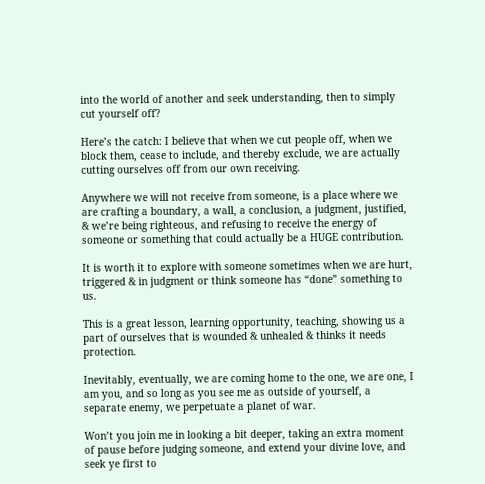into the world of another and seek understanding, then to simply cut yourself off?

Here’s the catch: I believe that when we cut people off, when we block them, cease to include, and thereby exclude, we are actually cutting ourselves off from our own receiving.

Anywhere we will not receive from someone, is a place where we are crafting a boundary, a wall, a conclusion, a judgment, justified, & we’re being righteous, and refusing to receive the energy of someone or something that could actually be a HUGE contribution.

It is worth it to explore with someone sometimes when we are hurt, triggered & in judgment or think someone has “done” something to us.

This is a great lesson, learning opportunity, teaching, showing us a part of ourselves that is wounded & unhealed & thinks it needs protection.

Inevitably, eventually, we are coming home to the one, we are one, I am you, and so long as you see me as outside of yourself, a separate enemy, we perpetuate a planet of war.

Won’t you join me in looking a bit deeper, taking an extra moment of pause before judging someone, and extend your divine love, and seek ye first to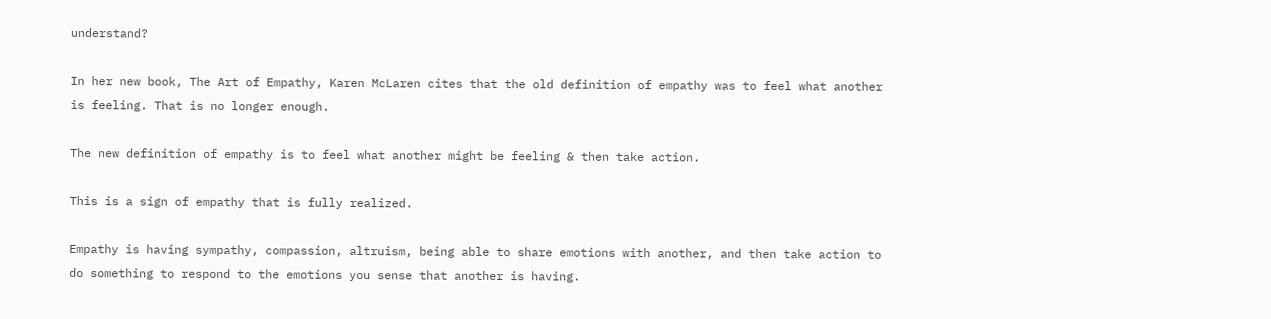understand?

In her new book, The Art of Empathy, Karen McLaren cites that the old definition of empathy was to feel what another is feeling. That is no longer enough.

The new definition of empathy is to feel what another might be feeling & then take action.

This is a sign of empathy that is fully realized.

Empathy is having sympathy, compassion, altruism, being able to share emotions with another, and then take action to do something to respond to the emotions you sense that another is having.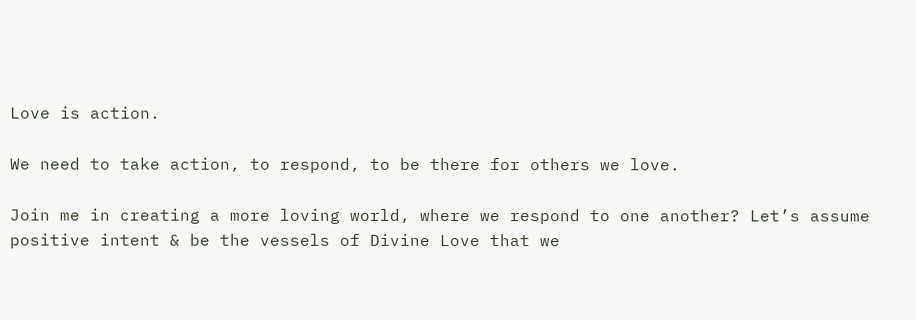Love is action.

We need to take action, to respond, to be there for others we love.

Join me in creating a more loving world, where we respond to one another? Let’s assume positive intent & be the vessels of Divine Love that we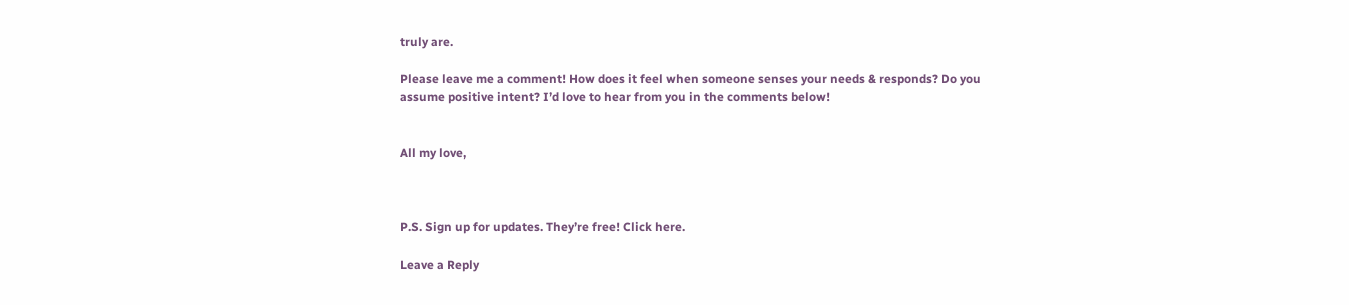truly are.

Please leave me a comment! How does it feel when someone senses your needs & responds? Do you assume positive intent? I’d love to hear from you in the comments below!


All my love,



P.S. Sign up for updates. They’re free! Click here.

Leave a Reply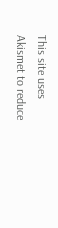This site uses Akismet to reduce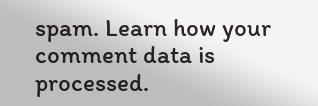spam. Learn how your comment data is processed.